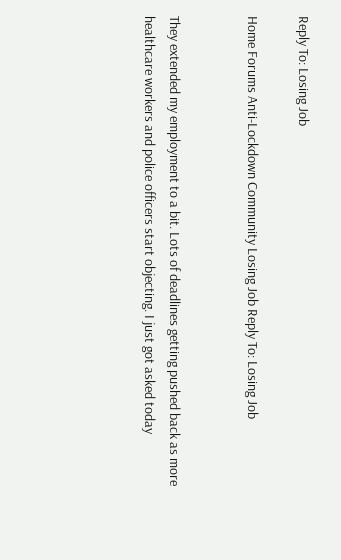Reply To: Losing Job

Home Forums Anti-Lockdown Community Losing Job Reply To: Losing Job


They extended my employment to a bit. Lots of deadlines getting pushed back as more healthcare workers and police officers start objecting. I just got asked today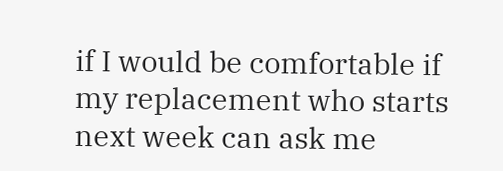if I would be comfortable if my replacement who starts next week can ask me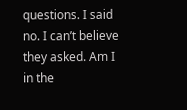questions. I said no. I can’t believe they asked. Am I in the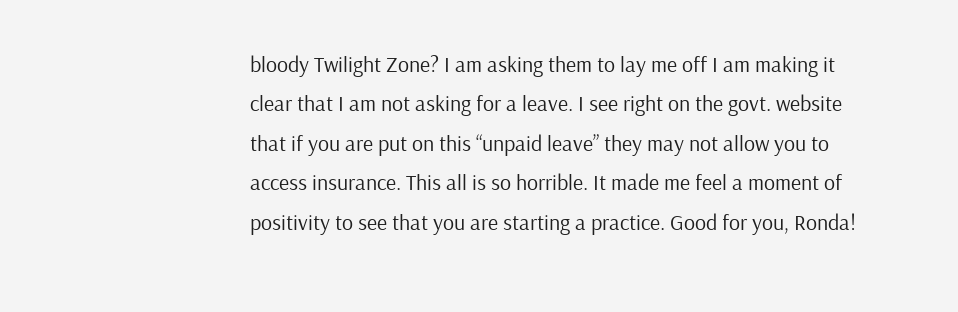bloody Twilight Zone? I am asking them to lay me off I am making it clear that I am not asking for a leave. I see right on the govt. website that if you are put on this “unpaid leave” they may not allow you to access insurance. This all is so horrible. It made me feel a moment of positivity to see that you are starting a practice. Good for you, Ronda!